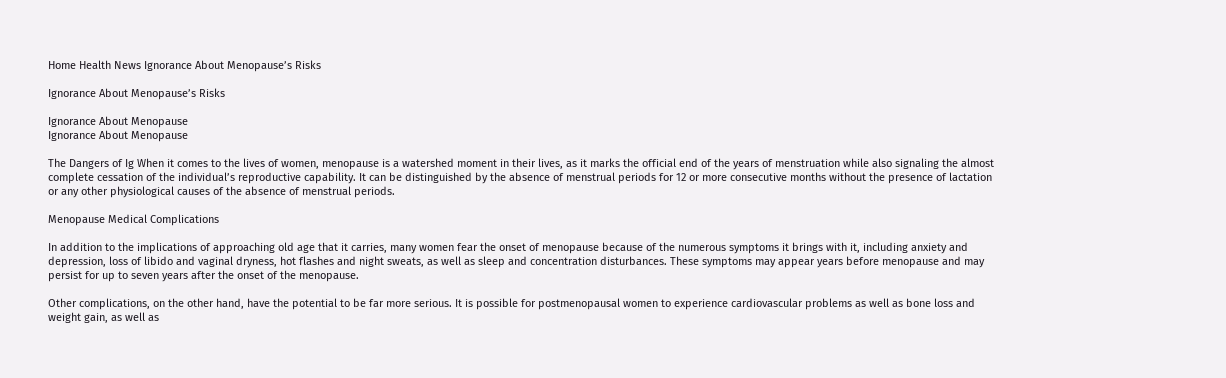Home Health News Ignorance About Menopause’s Risks

Ignorance About Menopause’s Risks

Ignorance About Menopause
Ignorance About Menopause

The Dangers of Ig When it comes to the lives of women, menopause is a watershed moment in their lives, as it marks the official end of the years of menstruation while also signaling the almost complete cessation of the individual’s reproductive capability. It can be distinguished by the absence of menstrual periods for 12 or more consecutive months without the presence of lactation or any other physiological causes of the absence of menstrual periods.

Menopause Medical Complications

In addition to the implications of approaching old age that it carries, many women fear the onset of menopause because of the numerous symptoms it brings with it, including anxiety and depression, loss of libido and vaginal dryness, hot flashes and night sweats, as well as sleep and concentration disturbances. These symptoms may appear years before menopause and may persist for up to seven years after the onset of the menopause.

Other complications, on the other hand, have the potential to be far more serious. It is possible for postmenopausal women to experience cardiovascular problems as well as bone loss and weight gain, as well as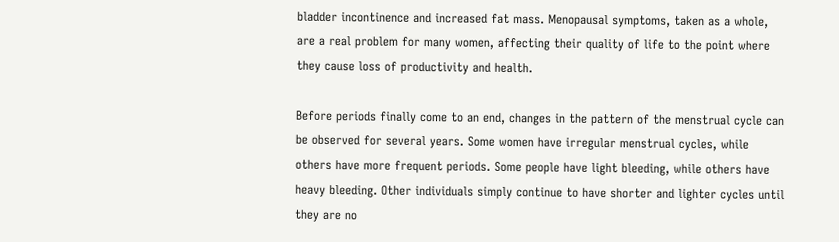bladder incontinence and increased fat mass. Menopausal symptoms, taken as a whole, are a real problem for many women, affecting their quality of life to the point where they cause loss of productivity and health.

Before periods finally come to an end, changes in the pattern of the menstrual cycle can be observed for several years. Some women have irregular menstrual cycles, while others have more frequent periods. Some people have light bleeding, while others have heavy bleeding. Other individuals simply continue to have shorter and lighter cycles until they are no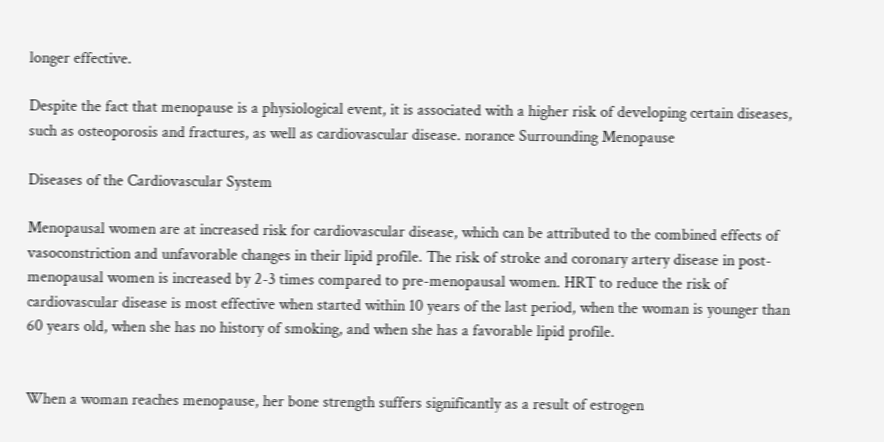longer effective.

Despite the fact that menopause is a physiological event, it is associated with a higher risk of developing certain diseases, such as osteoporosis and fractures, as well as cardiovascular disease. norance Surrounding Menopause

Diseases of the Cardiovascular System

Menopausal women are at increased risk for cardiovascular disease, which can be attributed to the combined effects of vasoconstriction and unfavorable changes in their lipid profile. The risk of stroke and coronary artery disease in post-menopausal women is increased by 2-3 times compared to pre-menopausal women. HRT to reduce the risk of cardiovascular disease is most effective when started within 10 years of the last period, when the woman is younger than 60 years old, when she has no history of smoking, and when she has a favorable lipid profile.


When a woman reaches menopause, her bone strength suffers significantly as a result of estrogen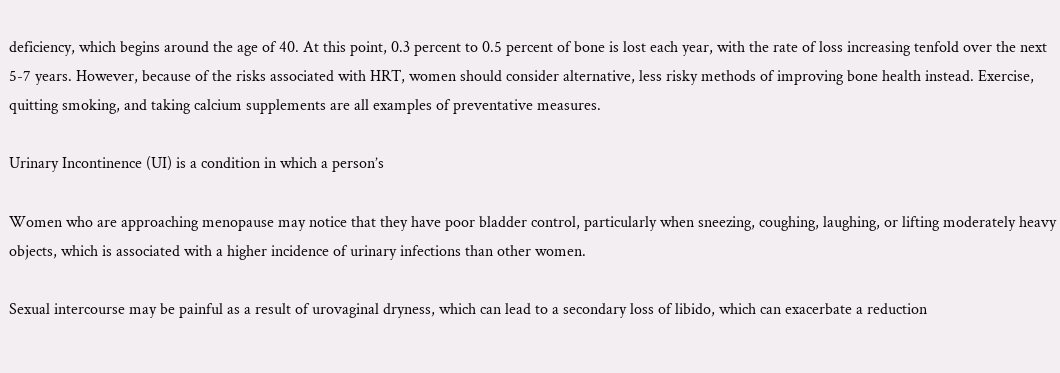deficiency, which begins around the age of 40. At this point, 0.3 percent to 0.5 percent of bone is lost each year, with the rate of loss increasing tenfold over the next 5-7 years. However, because of the risks associated with HRT, women should consider alternative, less risky methods of improving bone health instead. Exercise, quitting smoking, and taking calcium supplements are all examples of preventative measures.

Urinary Incontinence (UI) is a condition in which a person’s

Women who are approaching menopause may notice that they have poor bladder control, particularly when sneezing, coughing, laughing, or lifting moderately heavy objects, which is associated with a higher incidence of urinary infections than other women.

Sexual intercourse may be painful as a result of urovaginal dryness, which can lead to a secondary loss of libido, which can exacerbate a reduction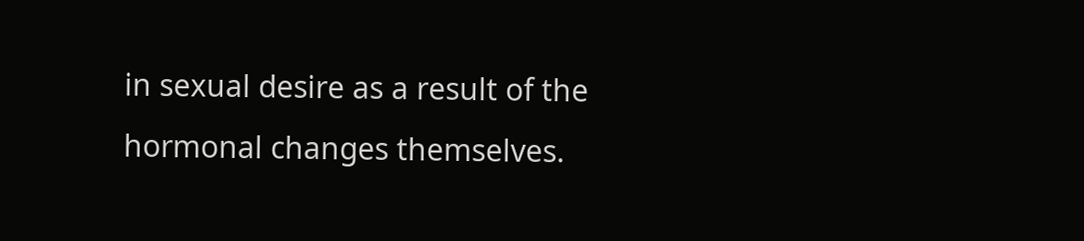in sexual desire as a result of the hormonal changes themselves.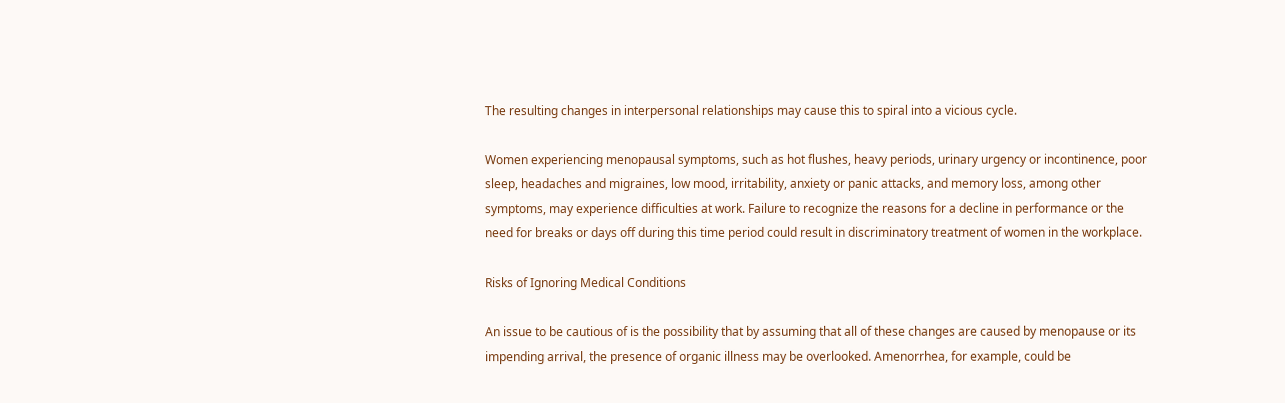The resulting changes in interpersonal relationships may cause this to spiral into a vicious cycle.

Women experiencing menopausal symptoms, such as hot flushes, heavy periods, urinary urgency or incontinence, poor sleep, headaches and migraines, low mood, irritability, anxiety or panic attacks, and memory loss, among other symptoms, may experience difficulties at work. Failure to recognize the reasons for a decline in performance or the need for breaks or days off during this time period could result in discriminatory treatment of women in the workplace.

Risks of Ignoring Medical Conditions

An issue to be cautious of is the possibility that by assuming that all of these changes are caused by menopause or its impending arrival, the presence of organic illness may be overlooked. Amenorrhea, for example, could be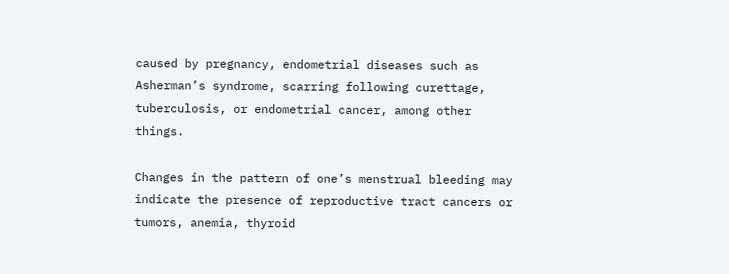caused by pregnancy, endometrial diseases such as Asherman’s syndrome, scarring following curettage, tuberculosis, or endometrial cancer, among other things.

Changes in the pattern of one’s menstrual bleeding may indicate the presence of reproductive tract cancers or tumors, anemia, thyroid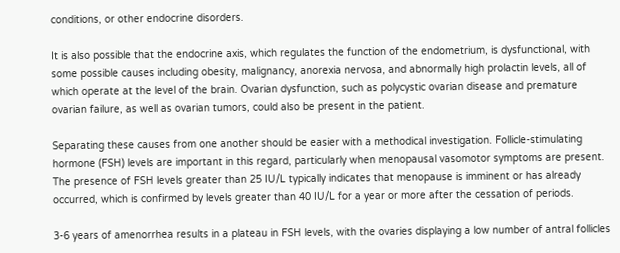conditions, or other endocrine disorders.

It is also possible that the endocrine axis, which regulates the function of the endometrium, is dysfunctional, with some possible causes including obesity, malignancy, anorexia nervosa, and abnormally high prolactin levels, all of which operate at the level of the brain. Ovarian dysfunction, such as polycystic ovarian disease and premature ovarian failure, as well as ovarian tumors, could also be present in the patient.

Separating these causes from one another should be easier with a methodical investigation. Follicle-stimulating hormone (FSH) levels are important in this regard, particularly when menopausal vasomotor symptoms are present. The presence of FSH levels greater than 25 IU/L typically indicates that menopause is imminent or has already occurred, which is confirmed by levels greater than 40 IU/L for a year or more after the cessation of periods.

3-6 years of amenorrhea results in a plateau in FSH levels, with the ovaries displaying a low number of antral follicles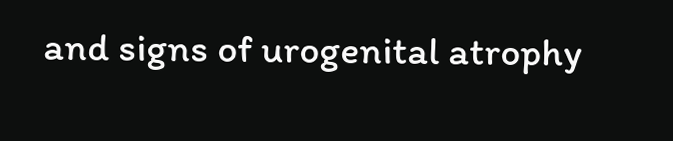and signs of urogenital atrophy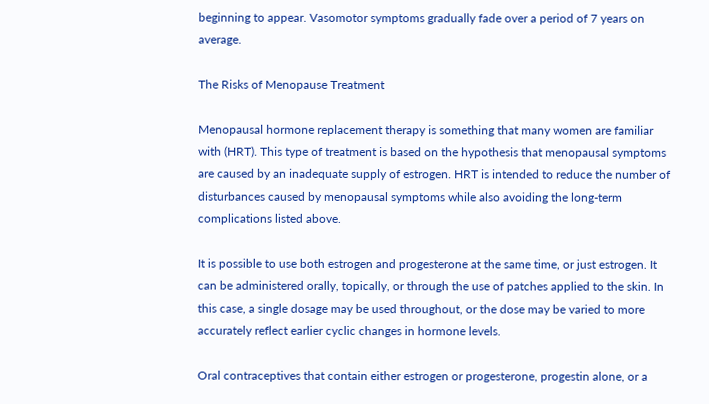beginning to appear. Vasomotor symptoms gradually fade over a period of 7 years on average.

The Risks of Menopause Treatment

Menopausal hormone replacement therapy is something that many women are familiar with (HRT). This type of treatment is based on the hypothesis that menopausal symptoms are caused by an inadequate supply of estrogen. HRT is intended to reduce the number of disturbances caused by menopausal symptoms while also avoiding the long-term complications listed above.

It is possible to use both estrogen and progesterone at the same time, or just estrogen. It can be administered orally, topically, or through the use of patches applied to the skin. In this case, a single dosage may be used throughout, or the dose may be varied to more accurately reflect earlier cyclic changes in hormone levels.

Oral contraceptives that contain either estrogen or progesterone, progestin alone, or a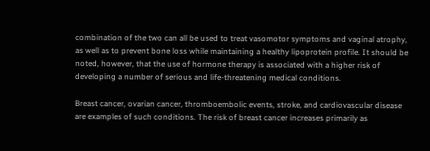combination of the two can all be used to treat vasomotor symptoms and vaginal atrophy, as well as to prevent bone loss while maintaining a healthy lipoprotein profile. It should be noted, however, that the use of hormone therapy is associated with a higher risk of developing a number of serious and life-threatening medical conditions.

Breast cancer, ovarian cancer, thromboembolic events, stroke, and cardiovascular disease are examples of such conditions. The risk of breast cancer increases primarily as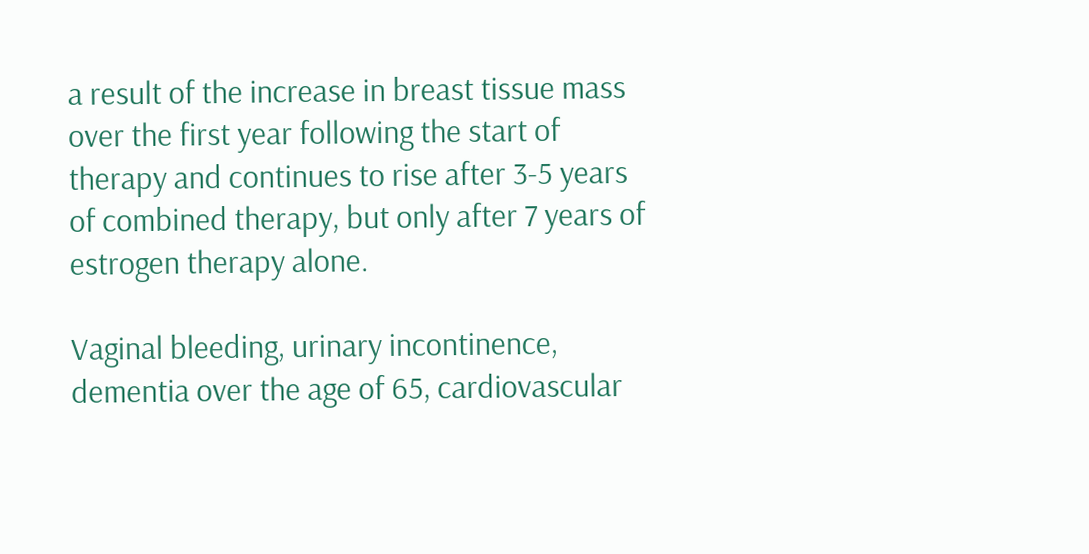a result of the increase in breast tissue mass over the first year following the start of therapy and continues to rise after 3-5 years of combined therapy, but only after 7 years of estrogen therapy alone.

Vaginal bleeding, urinary incontinence, dementia over the age of 65, cardiovascular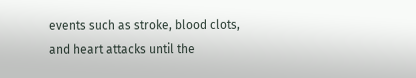events such as stroke, blood clots, and heart attacks until the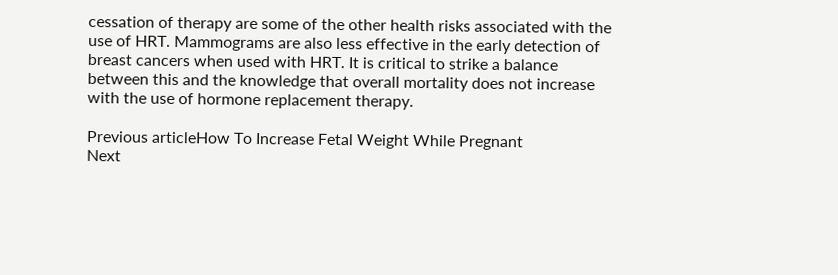cessation of therapy are some of the other health risks associated with the use of HRT. Mammograms are also less effective in the early detection of breast cancers when used with HRT. It is critical to strike a balance between this and the knowledge that overall mortality does not increase with the use of hormone replacement therapy.

Previous articleHow To Increase Fetal Weight While Pregnant
Next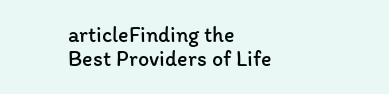articleFinding the Best Providers of Life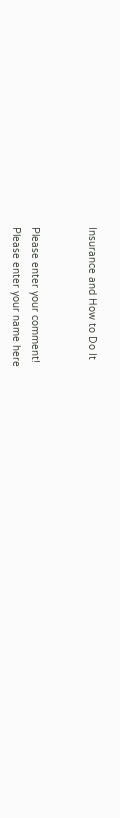Insurance and How to Do It


Please enter your comment!
Please enter your name here